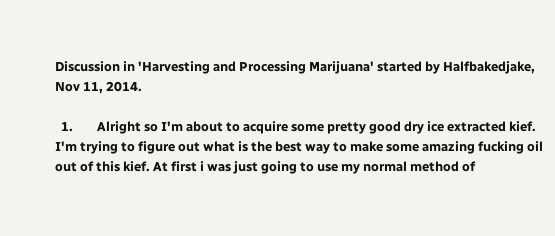Discussion in 'Harvesting and Processing Marijuana' started by Halfbakedjake, Nov 11, 2014.

  1.        Alright so I'm about to acquire some pretty good dry ice extracted kief. I'm trying to figure out what is the best way to make some amazing fucking oil out of this kief. At first i was just going to use my normal method of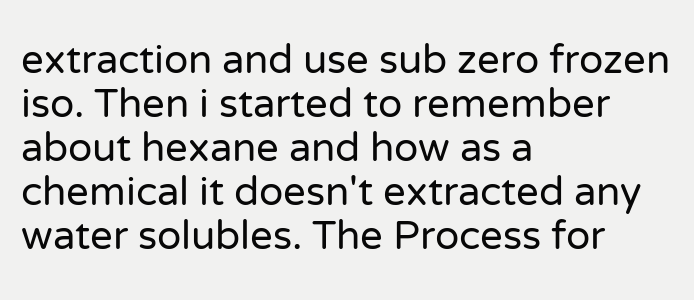extraction and use sub zero frozen iso. Then i started to remember about hexane and how as a chemical it doesn't extracted any water solubles. The Process for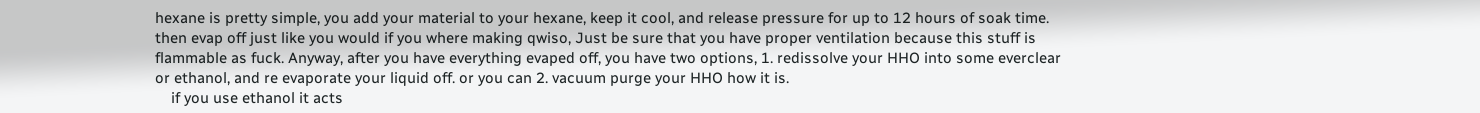hexane is pretty simple, you add your material to your hexane, keep it cool, and release pressure for up to 12 hours of soak time. then evap off just like you would if you where making qwiso, Just be sure that you have proper ventilation because this stuff is flammable as fuck. Anyway, after you have everything evaped off, you have two options, 1. redissolve your HHO into some everclear or ethanol, and re evaporate your liquid off. or you can 2. vacuum purge your HHO how it is.
    if you use ethanol it acts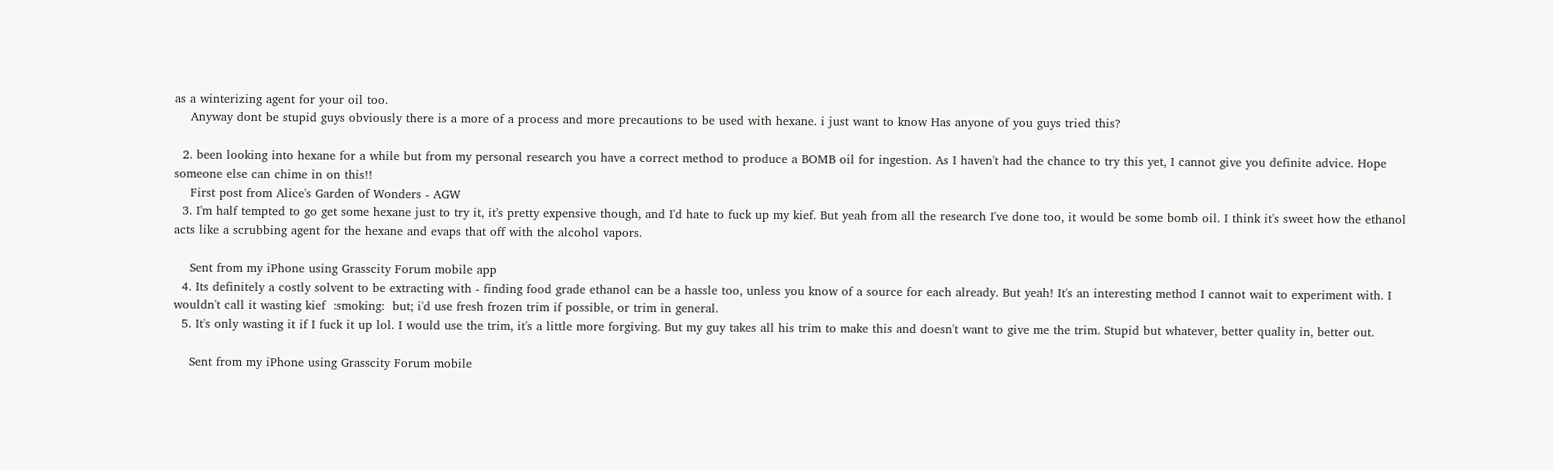as a winterizing agent for your oil too.
    Anyway dont be stupid guys obviously there is a more of a process and more precautions to be used with hexane. i just want to know Has anyone of you guys tried this?

  2. been looking into hexane for a while but from my personal research you have a correct method to produce a BOMB oil for ingestion. As I haven't had the chance to try this yet, I cannot give you definite advice. Hope someone else can chime in on this!!
    First post from Alice's Garden of Wonders - AGW
  3. I'm half tempted to go get some hexane just to try it, it's pretty expensive though, and I'd hate to fuck up my kief. But yeah from all the research I've done too, it would be some bomb oil. I think it's sweet how the ethanol acts like a scrubbing agent for the hexane and evaps that off with the alcohol vapors.

    Sent from my iPhone using Grasscity Forum mobile app
  4. Its definitely a costly solvent to be extracting with - finding food grade ethanol can be a hassle too, unless you know of a source for each already. But yeah! It's an interesting method I cannot wait to experiment with. I wouldn't call it wasting kief  :smoking:  but; i'd use fresh frozen trim if possible, or trim in general.
  5. It's only wasting it if I fuck it up lol. I would use the trim, it's a little more forgiving. But my guy takes all his trim to make this and doesn't want to give me the trim. Stupid but whatever, better quality in, better out.

    Sent from my iPhone using Grasscity Forum mobile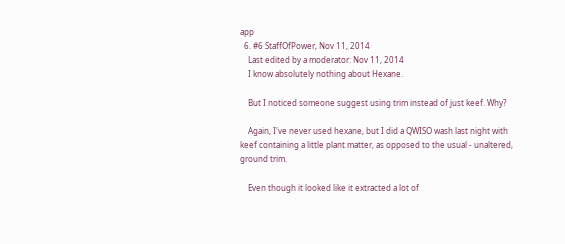app
  6. #6 StaffOfPower, Nov 11, 2014
    Last edited by a moderator: Nov 11, 2014
    I know absolutely nothing about Hexane.

    But I noticed someone suggest using trim instead of just keef. Why?

    Again, I've never used hexane, but I did a QWISO wash last night with keef containing a little plant matter, as opposed to the usual - unaltered, ground trim.

    Even though it looked like it extracted a lot of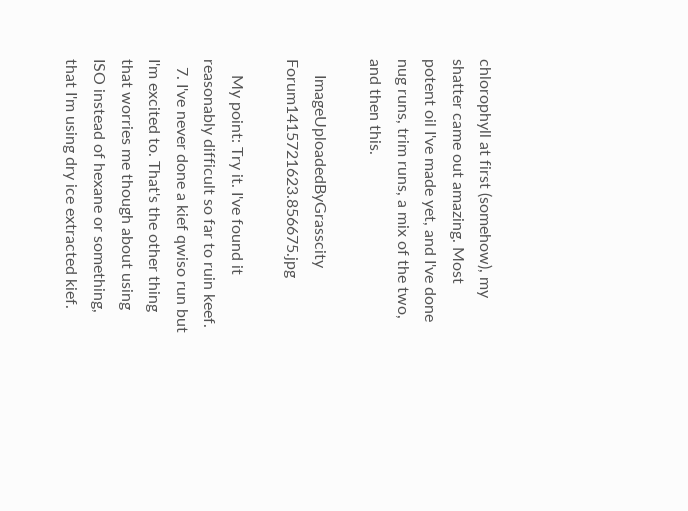chlorophyll at first (somehow), my shatter came out amazing. Most potent oil I've made yet, and I've done nug runs, trim runs, a mix of the two, and then this.

    ImageUploadedByGrasscity Forum1415721623.856675.jpg

    My point: Try it. I've found it reasonably difficult so far to ruin keef.
  7. I've never done a kief qwiso run but I'm excited to. That's the other thing that worries me though about using ISO instead of hexane or something, that I'm using dry ice extracted kief.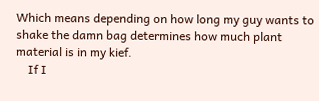Which means depending on how long my guy wants to shake the damn bag determines how much plant material is in my kief.
    If I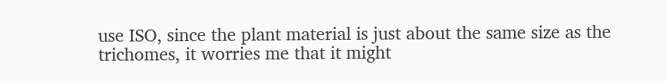use ISO, since the plant material is just about the same size as the trichomes, it worries me that it might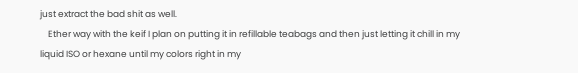just extract the bad shit as well.
    Ether way with the keif I plan on putting it in refillable teabags and then just letting it chill in my liquid ISO or hexane until my colors right in my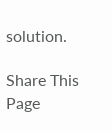solution.

Share This Page